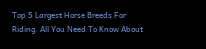Top 5 Largest Horse Breeds For Riding. All You Need To Know About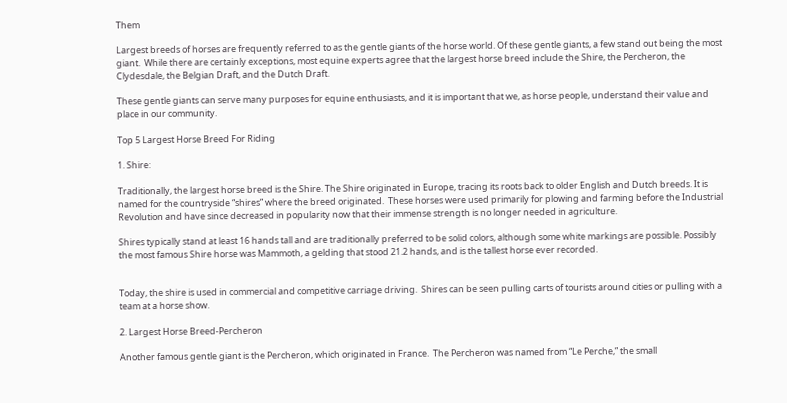Them

Largest breeds of horses are frequently referred to as the gentle giants of the horse world. Of these gentle giants, a few stand out being the most giant.  While there are certainly exceptions, most equine experts agree that the largest horse breed include the Shire, the Percheron, the Clydesdale, the Belgian Draft, and the Dutch Draft.

These gentle giants can serve many purposes for equine enthusiasts, and it is important that we, as horse people, understand their value and place in our community.

Top 5 Largest Horse Breed For Riding

1. Shire:

Traditionally, the largest horse breed is the Shire. The Shire originated in Europe, tracing its roots back to older English and Dutch breeds. It is named for the countryside “shires” where the breed originated.  These horses were used primarily for plowing and farming before the Industrial Revolution and have since decreased in popularity now that their immense strength is no longer needed in agriculture.

Shires typically stand at least 16 hands tall and are traditionally preferred to be solid colors, although some white markings are possible. Possibly the most famous Shire horse was Mammoth, a gelding that stood 21.2 hands, and is the tallest horse ever recorded.


Today, the shire is used in commercial and competitive carriage driving.  Shires can be seen pulling carts of tourists around cities or pulling with a team at a horse show.

2. Largest Horse Breed-Percheron

Another famous gentle giant is the Percheron, which originated in France.  The Percheron was named from “Le Perche,” the small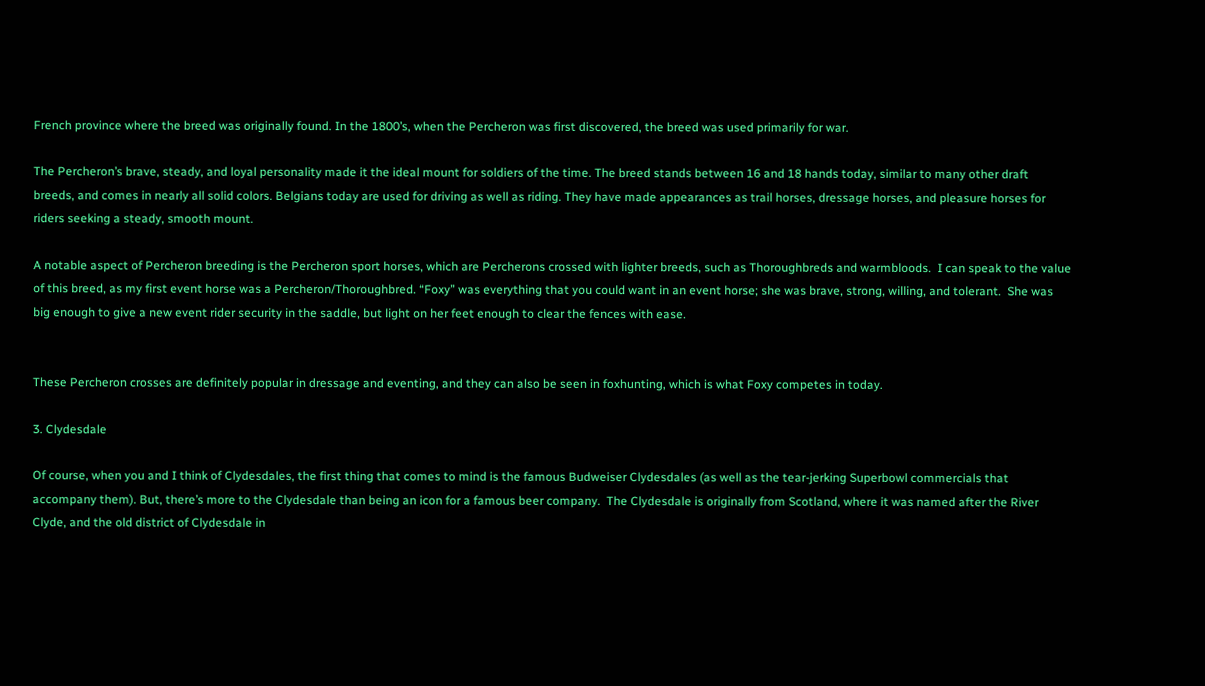French province where the breed was originally found. In the 1800’s, when the Percheron was first discovered, the breed was used primarily for war.

The Percheron’s brave, steady, and loyal personality made it the ideal mount for soldiers of the time. The breed stands between 16 and 18 hands today, similar to many other draft breeds, and comes in nearly all solid colors. Belgians today are used for driving as well as riding. They have made appearances as trail horses, dressage horses, and pleasure horses for riders seeking a steady, smooth mount.

A notable aspect of Percheron breeding is the Percheron sport horses, which are Percherons crossed with lighter breeds, such as Thoroughbreds and warmbloods.  I can speak to the value of this breed, as my first event horse was a Percheron/Thoroughbred. “Foxy” was everything that you could want in an event horse; she was brave, strong, willing, and tolerant.  She was big enough to give a new event rider security in the saddle, but light on her feet enough to clear the fences with ease.


These Percheron crosses are definitely popular in dressage and eventing, and they can also be seen in foxhunting, which is what Foxy competes in today.

3. Clydesdale

Of course, when you and I think of Clydesdales, the first thing that comes to mind is the famous Budweiser Clydesdales (as well as the tear-jerking Superbowl commercials that accompany them). But, there’s more to the Clydesdale than being an icon for a famous beer company.  The Clydesdale is originally from Scotland, where it was named after the River Clyde, and the old district of Clydesdale in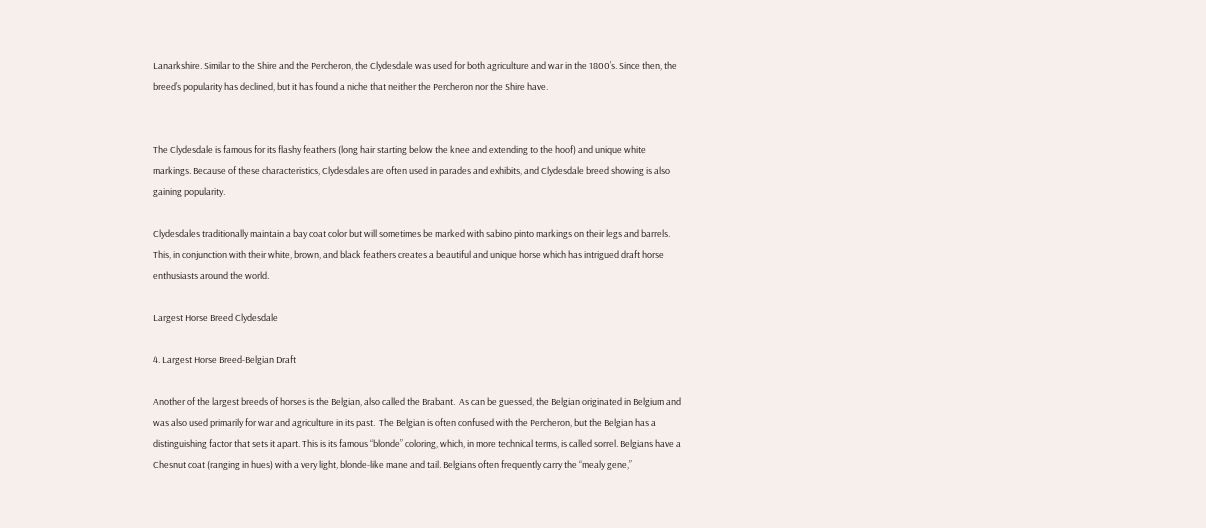Lanarkshire. Similar to the Shire and the Percheron, the Clydesdale was used for both agriculture and war in the 1800’s. Since then, the breed’s popularity has declined, but it has found a niche that neither the Percheron nor the Shire have.


The Clydesdale is famous for its flashy feathers (long hair starting below the knee and extending to the hoof) and unique white markings. Because of these characteristics, Clydesdales are often used in parades and exhibits, and Clydesdale breed showing is also gaining popularity.

Clydesdales traditionally maintain a bay coat color but will sometimes be marked with sabino pinto markings on their legs and barrels. This, in conjunction with their white, brown, and black feathers creates a beautiful and unique horse which has intrigued draft horse enthusiasts around the world.

Largest Horse Breed Clydesdale

4. Largest Horse Breed-Belgian Draft

Another of the largest breeds of horses is the Belgian, also called the Brabant.  As can be guessed, the Belgian originated in Belgium and was also used primarily for war and agriculture in its past.  The Belgian is often confused with the Percheron, but the Belgian has a distinguishing factor that sets it apart. This is its famous “blonde” coloring, which, in more technical terms, is called sorrel. Belgians have a Chesnut coat (ranging in hues) with a very light, blonde-like mane and tail. Belgians often frequently carry the “mealy gene,”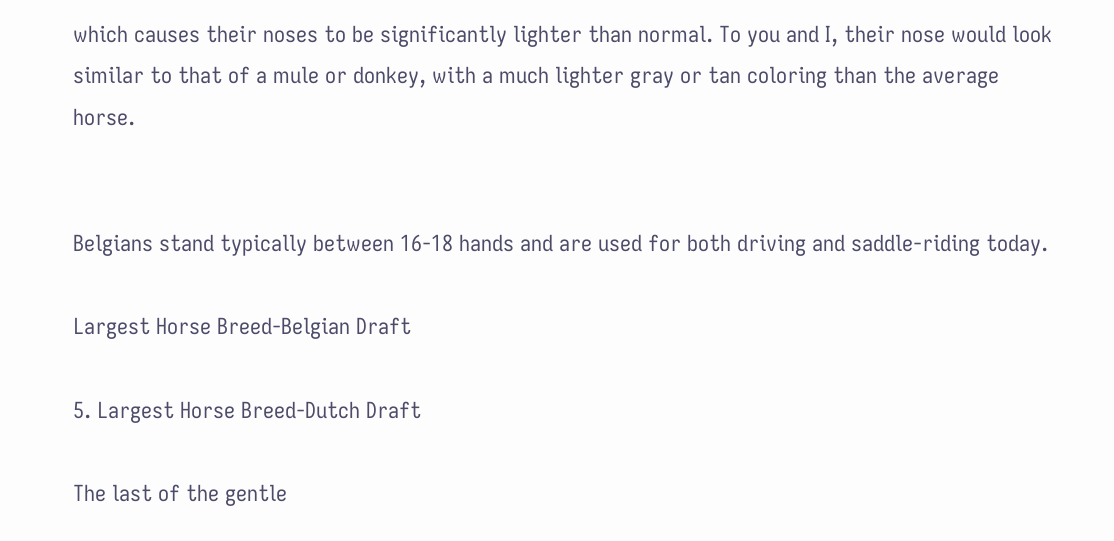which causes their noses to be significantly lighter than normal. To you and I, their nose would look similar to that of a mule or donkey, with a much lighter gray or tan coloring than the average horse.


Belgians stand typically between 16-18 hands and are used for both driving and saddle-riding today.

Largest Horse Breed-Belgian Draft

5. Largest Horse Breed-Dutch Draft

The last of the gentle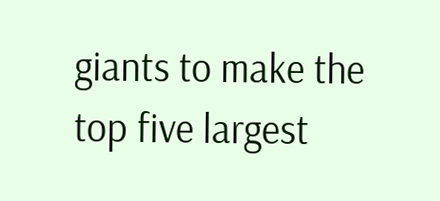giants to make the top five largest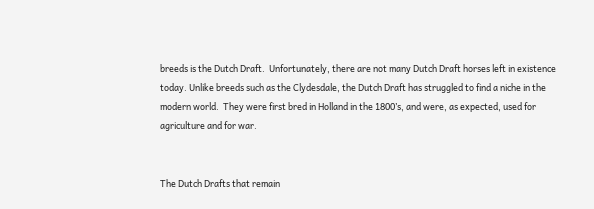breeds is the Dutch Draft.  Unfortunately, there are not many Dutch Draft horses left in existence today. Unlike breeds such as the Clydesdale, the Dutch Draft has struggled to find a niche in the modern world.  They were first bred in Holland in the 1800’s, and were, as expected, used for agriculture and for war.


The Dutch Drafts that remain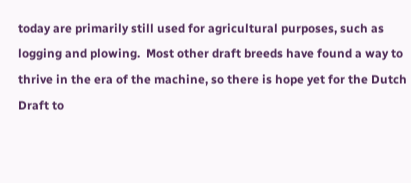today are primarily still used for agricultural purposes, such as logging and plowing.  Most other draft breeds have found a way to thrive in the era of the machine, so there is hope yet for the Dutch Draft to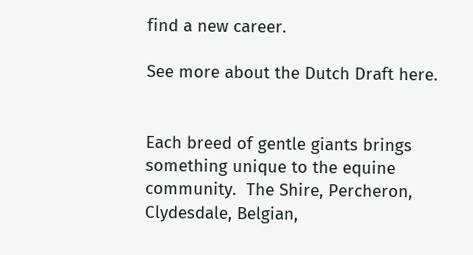find a new career.

See more about the Dutch Draft here.


Each breed of gentle giants brings something unique to the equine community.  The Shire, Percheron, Clydesdale, Belgian,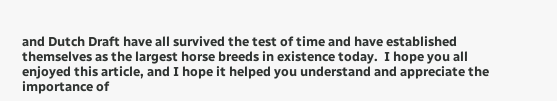and Dutch Draft have all survived the test of time and have established themselves as the largest horse breeds in existence today.  I hope you all enjoyed this article, and I hope it helped you understand and appreciate the importance of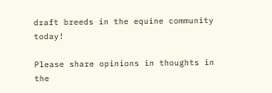draft breeds in the equine community today!

Please share opinions in thoughts in the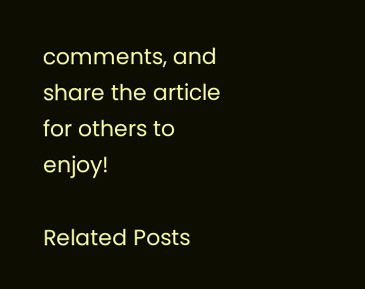comments, and share the article for others to enjoy!

Related Posts